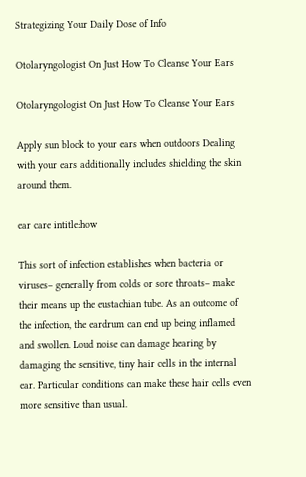Strategizing Your Daily Dose of Info

Otolaryngologist On Just How To Cleanse Your Ears

Otolaryngologist On Just How To Cleanse Your Ears

Apply sun block to your ears when outdoors Dealing with your ears additionally includes shielding the skin around them.

ear care intitle:how

This sort of infection establishes when bacteria or viruses– generally from colds or sore throats– make their means up the eustachian tube. As an outcome of the infection, the eardrum can end up being inflamed and swollen. Loud noise can damage hearing by damaging the sensitive, tiny hair cells in the internal ear. Particular conditions can make these hair cells even more sensitive than usual.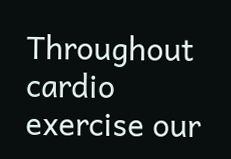Throughout cardio exercise our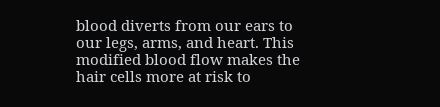blood diverts from our ears to our legs, arms, and heart. This modified blood flow makes the hair cells more at risk to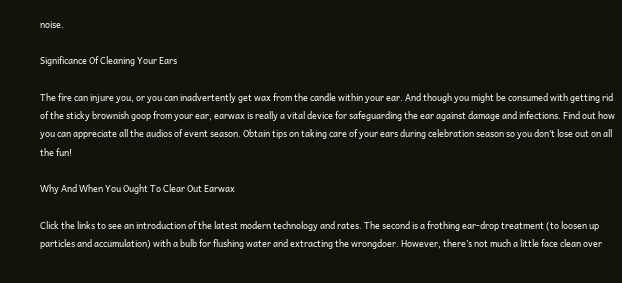noise.

Significance Of Cleaning Your Ears

The fire can injure you, or you can inadvertently get wax from the candle within your ear. And though you might be consumed with getting rid of the sticky brownish goop from your ear, earwax is really a vital device for safeguarding the ear against damage and infections. Find out how you can appreciate all the audios of event season. Obtain tips on taking care of your ears during celebration season so you don’t lose out on all the fun!

Why And When You Ought To Clear Out Earwax

Click the links to see an introduction of the latest modern technology and rates. The second is a frothing ear-drop treatment (to loosen up particles and accumulation) with a bulb for flushing water and extracting the wrongdoer. However, there’s not much a little face clean over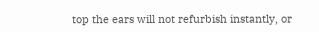top the ears will not refurbish instantly, or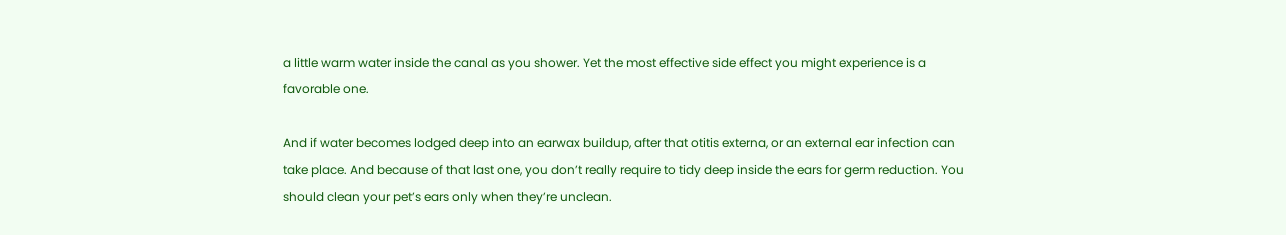a little warm water inside the canal as you shower. Yet the most effective side effect you might experience is a favorable one.

And if water becomes lodged deep into an earwax buildup, after that otitis externa, or an external ear infection can take place. And because of that last one, you don’t really require to tidy deep inside the ears for germ reduction. You should clean your pet’s ears only when they’re unclean.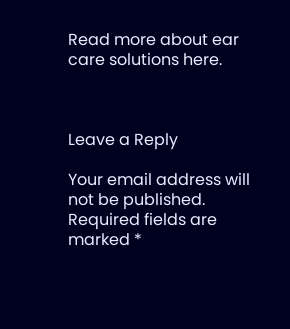Read more about ear care solutions here.



Leave a Reply

Your email address will not be published. Required fields are marked *